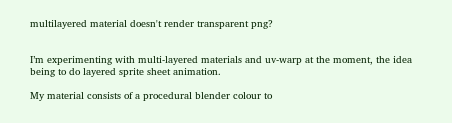multilayered material doesn't render transparent png?


I’m experimenting with multi-layered materials and uv-warp at the moment, the idea being to do layered sprite sheet animation.

My material consists of a procedural blender colour to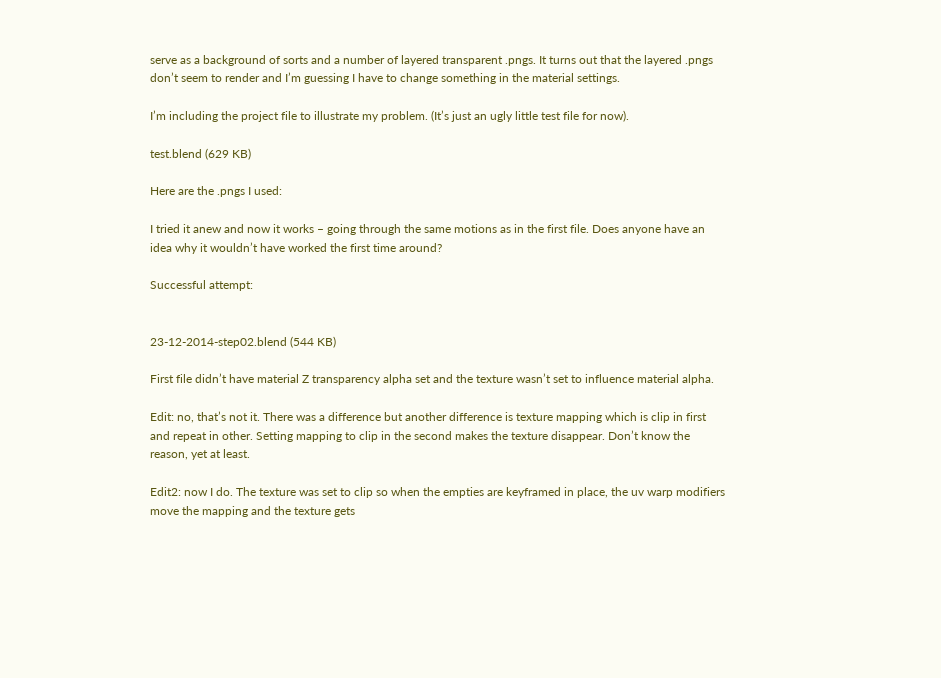serve as a background of sorts and a number of layered transparent .pngs. It turns out that the layered .pngs don’t seem to render and I’m guessing I have to change something in the material settings.

I’m including the project file to illustrate my problem. (It’s just an ugly little test file for now).

test.blend (629 KB)

Here are the .pngs I used:

I tried it anew and now it works – going through the same motions as in the first file. Does anyone have an idea why it wouldn’t have worked the first time around?

Successful attempt:


23-12-2014-step02.blend (544 KB)

First file didn’t have material Z transparency alpha set and the texture wasn’t set to influence material alpha.

Edit: no, that’s not it. There was a difference but another difference is texture mapping which is clip in first and repeat in other. Setting mapping to clip in the second makes the texture disappear. Don’t know the reason, yet at least.

Edit2: now I do. The texture was set to clip so when the empties are keyframed in place, the uv warp modifiers move the mapping and the texture gets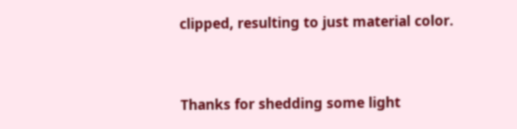clipped, resulting to just material color.


Thanks for shedding some light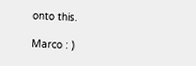onto this.

Marco : )